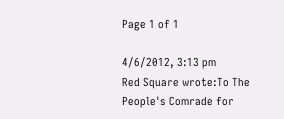Page 1 of 1

4/6/2012, 3:13 pm
Red Square wrote:To The People's Comrade for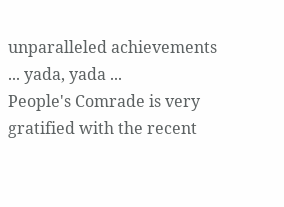unparalleled achievements ... yada, yada ...
People's Comrade is very gratified with the recent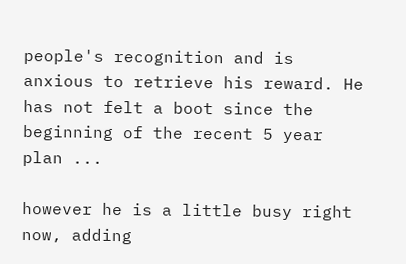people's recognition and is anxious to retrieve his reward. He has not felt a boot since the beginning of the recent 5 year plan ...

however he is a little busy right now, adding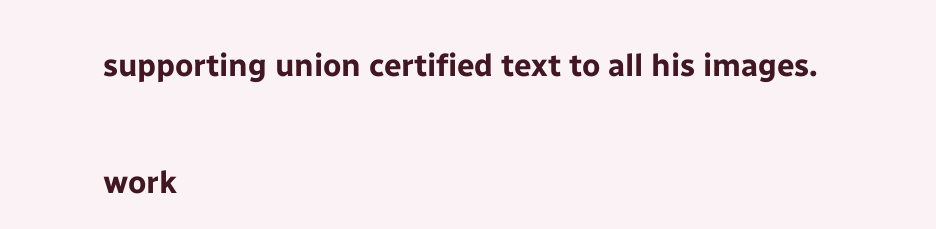supporting union certified text to all his images.

work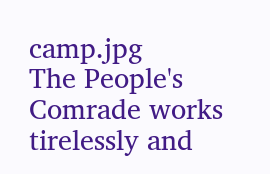camp.jpg
The People's Comrade works tirelessly and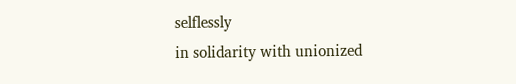selflessly
in solidarity with unionized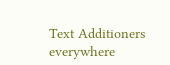Text Additioners everywhere